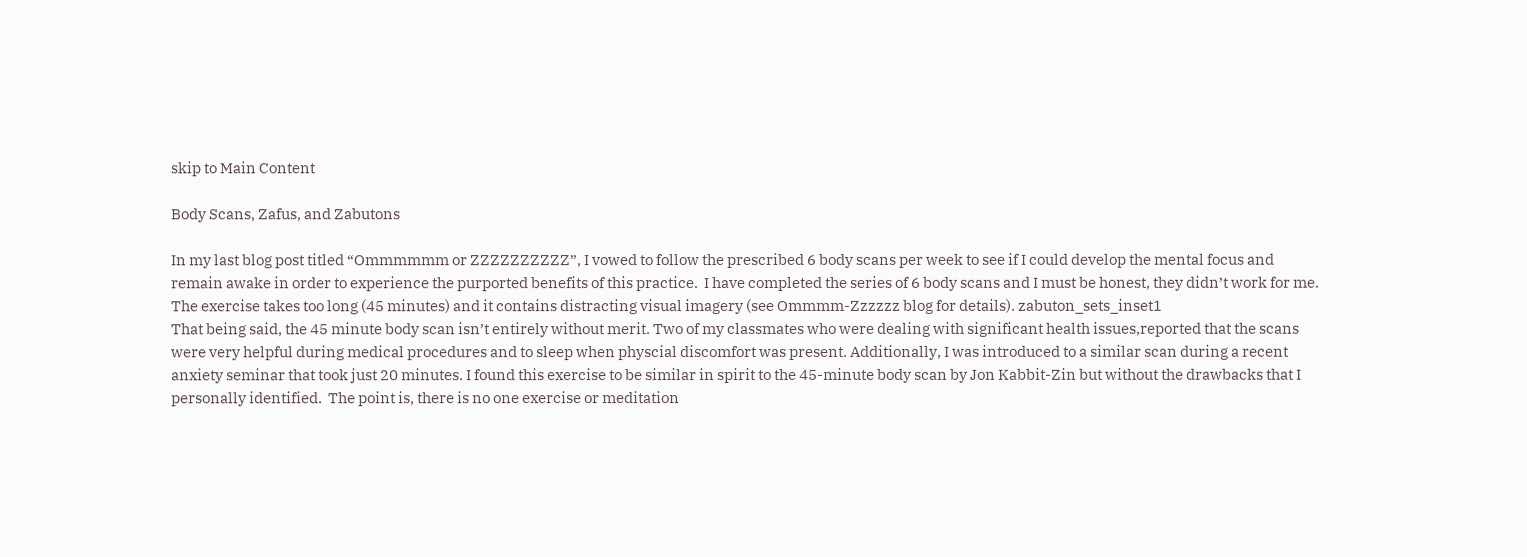skip to Main Content

Body Scans, Zafus, and Zabutons

In my last blog post titled “Ommmmmm or ZZZZZZZZZZ”, I vowed to follow the prescribed 6 body scans per week to see if I could develop the mental focus and remain awake in order to experience the purported benefits of this practice.  I have completed the series of 6 body scans and I must be honest, they didn’t work for me.  The exercise takes too long (45 minutes) and it contains distracting visual imagery (see Ommmm-Zzzzzz blog for details). zabuton_sets_inset1
That being said, the 45 minute body scan isn’t entirely without merit. Two of my classmates who were dealing with significant health issues,reported that the scans were very helpful during medical procedures and to sleep when physcial discomfort was present. Additionally, I was introduced to a similar scan during a recent anxiety seminar that took just 20 minutes. I found this exercise to be similar in spirit to the 45-minute body scan by Jon Kabbit-Zin but without the drawbacks that I personally identified.  The point is, there is no one exercise or meditation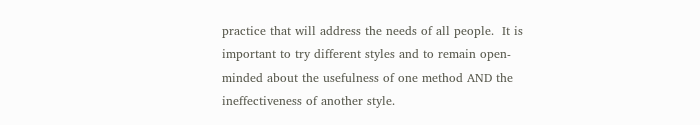practice that will address the needs of all people.  It is important to try different styles and to remain open-minded about the usefulness of one method AND the ineffectiveness of another style.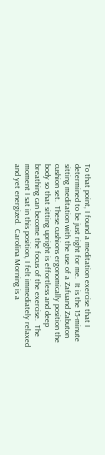To that point, I found a meditation exercise that I determined to be just right for me.  It is the 15-minute sitting meditation with the use of a Zafuand Zabuton cushion set.  These cushions ergonomically position the body so that sitting upright is effortless and deep breathing can become the focus of the exercise.  The moment I sat in this position, I felt immediately relaxed and yet energized.  Carolina Morning is a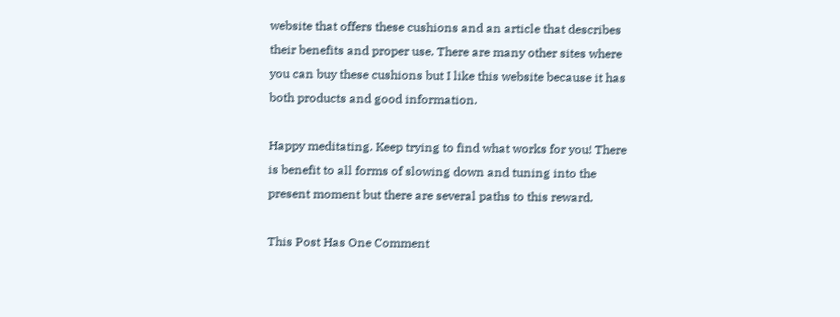website that offers these cushions and an article that describes their benefits and proper use. There are many other sites where you can buy these cushions but I like this website because it has both products and good information.

Happy meditating. Keep trying to find what works for you! There is benefit to all forms of slowing down and tuning into the present moment but there are several paths to this reward.

This Post Has One Comment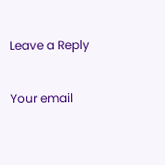Leave a Reply

Your email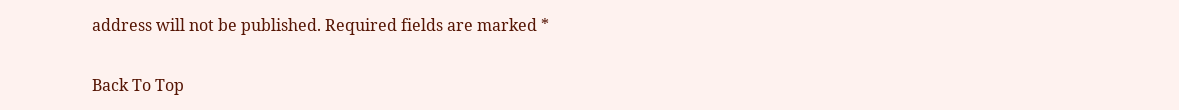address will not be published. Required fields are marked *

Back To Top